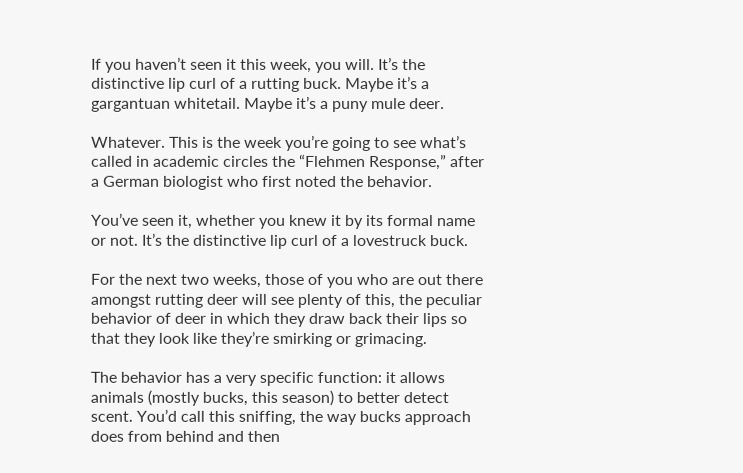If you haven’t seen it this week, you will. It’s the distinctive lip curl of a rutting buck. Maybe it’s a gargantuan whitetail. Maybe it’s a puny mule deer.

Whatever. This is the week you’re going to see what’s called in academic circles the “Flehmen Response,” after a German biologist who first noted the behavior.

You’ve seen it, whether you knew it by its formal name or not. It’s the distinctive lip curl of a lovestruck buck.

For the next two weeks, those of you who are out there amongst rutting deer will see plenty of this, the peculiar behavior of deer in which they draw back their lips so that they look like they’re smirking or grimacing.

The behavior has a very specific function: it allows animals (mostly bucks, this season) to better detect scent. You’d call this sniffing, the way bucks approach does from behind and then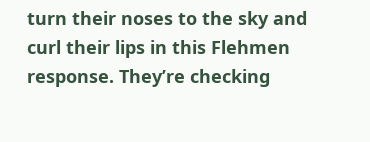turn their noses to the sky and curl their lips in this Flehmen response. They’re checking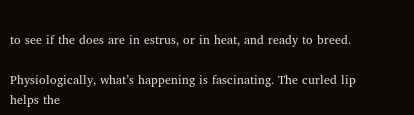to see if the does are in estrus, or in heat, and ready to breed.

Physiologically, what’s happening is fascinating. The curled lip helps the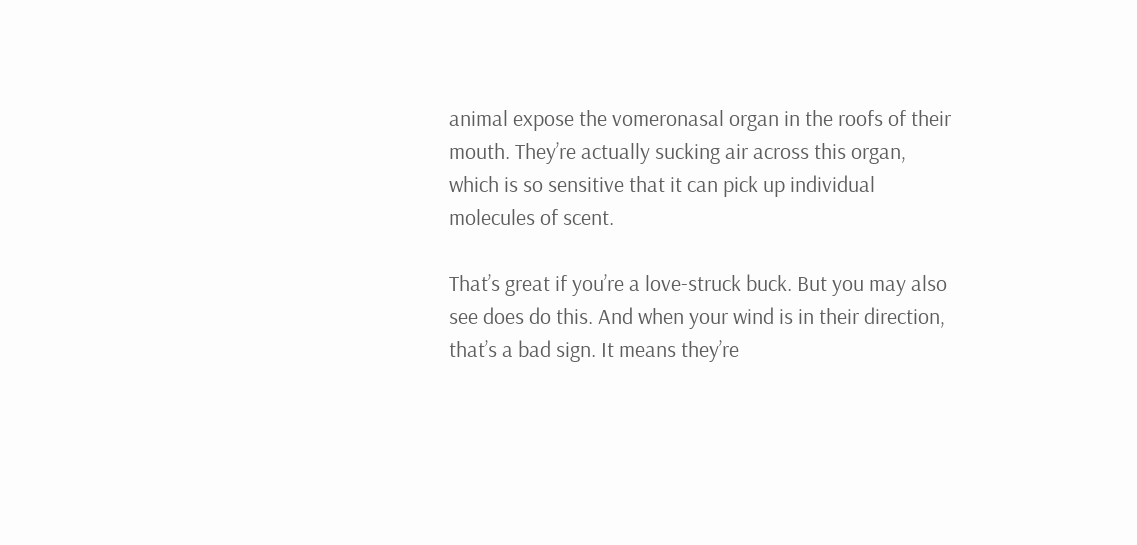animal expose the vomeronasal organ in the roofs of their mouth. They’re actually sucking air across this organ, which is so sensitive that it can pick up individual molecules of scent.

That’s great if you’re a love-struck buck. But you may also see does do this. And when your wind is in their direction, that’s a bad sign. It means they’re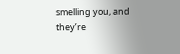smelling you, and they’re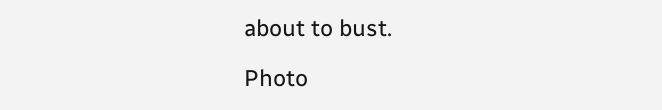about to bust.

Photo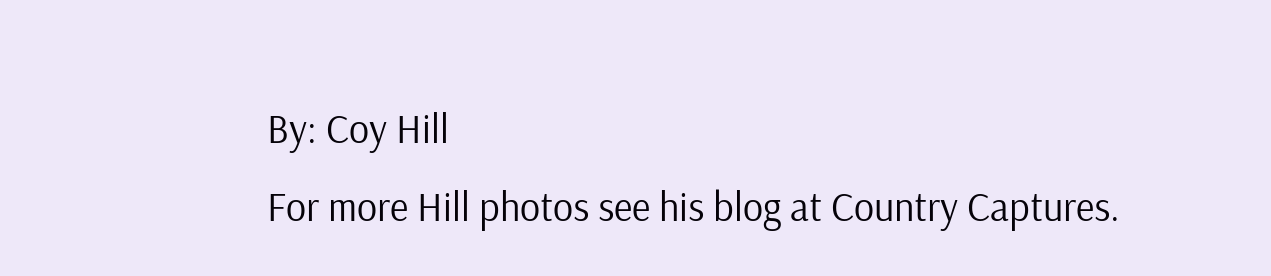By: Coy Hill
For more Hill photos see his blog at Country Captures.